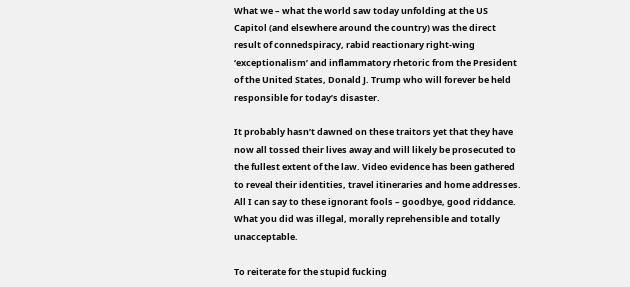What we – what the world saw today unfolding at the US Capitol (and elsewhere around the country) was the direct result of connedspiracy, rabid reactionary right-wing ‘exceptionalism’ and inflammatory rhetoric from the President of the United States, Donald J. Trump who will forever be held responsible for today’s disaster.

It probably hasn’t dawned on these traitors yet that they have now all tossed their lives away and will likely be prosecuted to the fullest extent of the law. Video evidence has been gathered to reveal their identities, travel itineraries and home addresses. All I can say to these ignorant fools – goodbye, good riddance. What you did was illegal, morally reprehensible and totally unacceptable.

To reiterate for the stupid fucking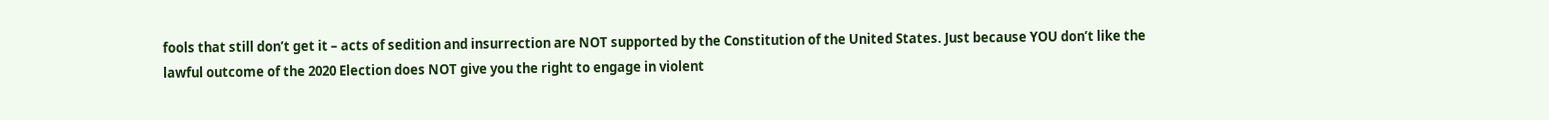fools that still don’t get it – acts of sedition and insurrection are NOT supported by the Constitution of the United States. Just because YOU don’t like the lawful outcome of the 2020 Election does NOT give you the right to engage in violent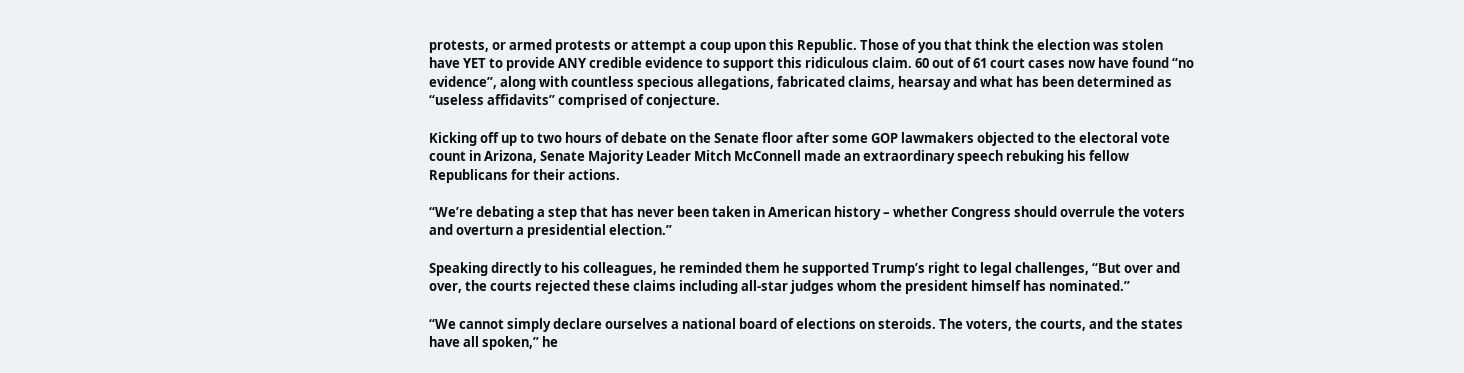protests, or armed protests or attempt a coup upon this Republic. Those of you that think the election was stolen have YET to provide ANY credible evidence to support this ridiculous claim. 60 out of 61 court cases now have found “no evidence”, along with countless specious allegations, fabricated claims, hearsay and what has been determined as “useless affidavits” comprised of conjecture.

Kicking off up to two hours of debate on the Senate floor after some GOP lawmakers objected to the electoral vote count in Arizona, Senate Majority Leader Mitch McConnell made an extraordinary speech rebuking his fellow Republicans for their actions.

“We’re debating a step that has never been taken in American history – whether Congress should overrule the voters and overturn a presidential election.”

Speaking directly to his colleagues, he reminded them he supported Trump’s right to legal challenges, “But over and over, the courts rejected these claims including all-star judges whom the president himself has nominated.”

“We cannot simply declare ourselves a national board of elections on steroids. The voters, the courts, and the states have all spoken,” he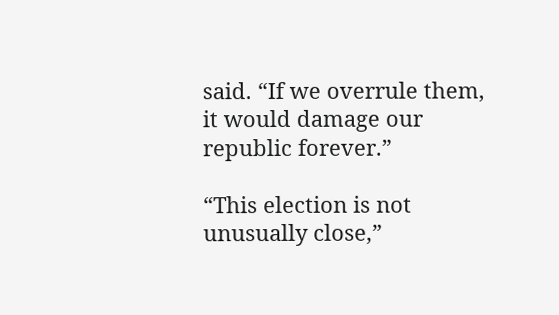said. “If we overrule them, it would damage our republic forever.”

“This election is not unusually close,”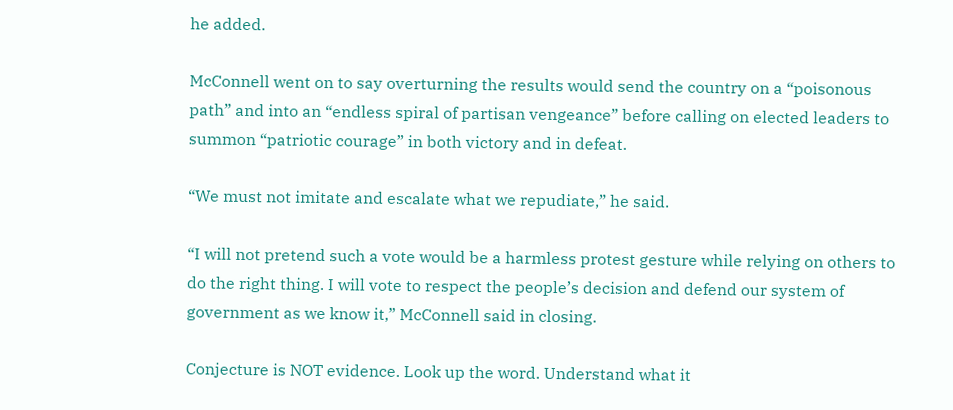he added.

McConnell went on to say overturning the results would send the country on a “poisonous path” and into an “endless spiral of partisan vengeance” before calling on elected leaders to summon “patriotic courage” in both victory and in defeat.

“We must not imitate and escalate what we repudiate,” he said.

“I will not pretend such a vote would be a harmless protest gesture while relying on others to do the right thing. I will vote to respect the people’s decision and defend our system of government as we know it,” McConnell said in closing.

Conjecture is NOT evidence. Look up the word. Understand what it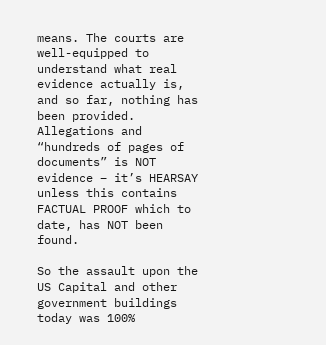means. The courts are well-equipped to understand what real evidence actually is, and so far, nothing has been provided. Allegations and “hundreds of pages of documents” is NOT evidence – it’s HEARSAY unless this contains FACTUAL PROOF which to date, has NOT been found.

So the assault upon the US Capital and other government buildings today was 100%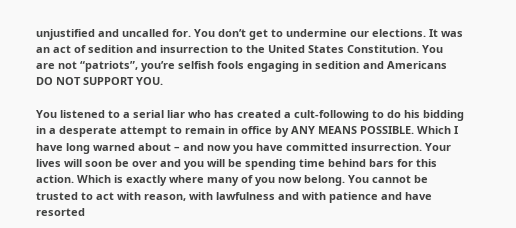unjustified and uncalled for. You don’t get to undermine our elections. It was an act of sedition and insurrection to the United States Constitution. You are not “patriots”, you’re selfish fools engaging in sedition and Americans DO NOT SUPPORT YOU.

You listened to a serial liar who has created a cult-following to do his bidding in a desperate attempt to remain in office by ANY MEANS POSSIBLE. Which I have long warned about – and now you have committed insurrection. Your lives will soon be over and you will be spending time behind bars for this action. Which is exactly where many of you now belong. You cannot be trusted to act with reason, with lawfulness and with patience and have resorted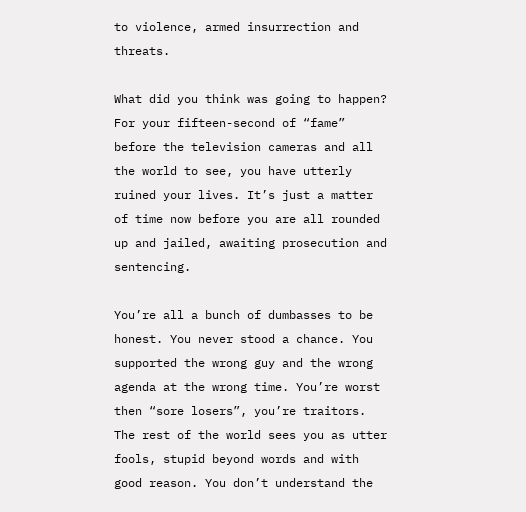to violence, armed insurrection and threats.

What did you think was going to happen? For your fifteen-second of “fame” before the television cameras and all the world to see, you have utterly ruined your lives. It’s just a matter of time now before you are all rounded up and jailed, awaiting prosecution and sentencing.

You’re all a bunch of dumbasses to be honest. You never stood a chance. You supported the wrong guy and the wrong agenda at the wrong time. You’re worst then “sore losers”, you’re traitors. The rest of the world sees you as utter fools, stupid beyond words and with good reason. You don’t understand the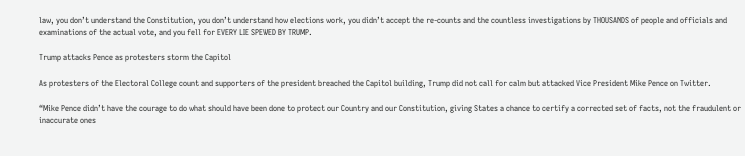law, you don’t understand the Constitution, you don’t understand how elections work, you didn’t accept the re-counts and the countless investigations by THOUSANDS of people and officials and examinations of the actual vote, and you fell for EVERY LIE SPEWED BY TRUMP.

Trump attacks Pence as protesters storm the Capitol

As protesters of the Electoral College count and supporters of the president breached the Capitol building, Trump did not call for calm but attacked Vice President Mike Pence on Twitter.

“Mike Pence didn’t have the courage to do what should have been done to protect our Country and our Constitution, giving States a chance to certify a corrected set of facts, not the fraudulent or inaccurate ones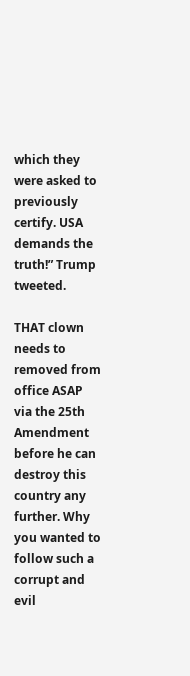which they were asked to previously certify. USA demands the truth!” Trump tweeted.

THAT clown needs to removed from office ASAP via the 25th Amendment before he can destroy this country any further. Why you wanted to follow such a corrupt and evil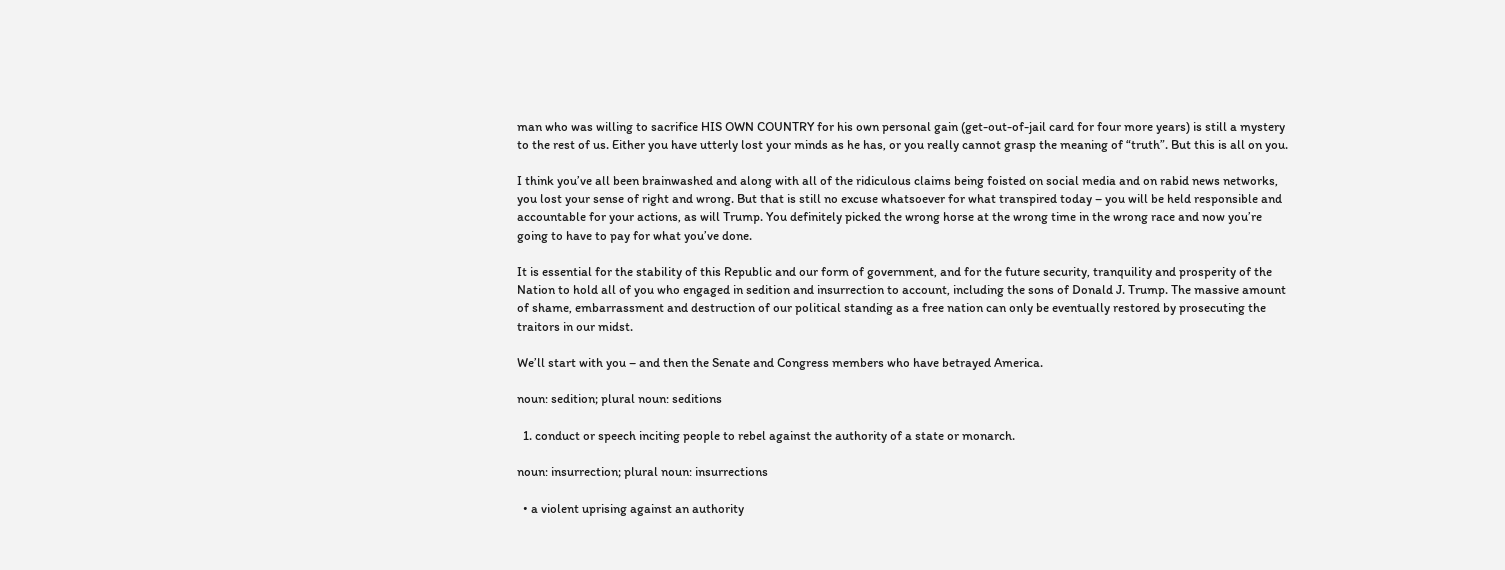man who was willing to sacrifice HIS OWN COUNTRY for his own personal gain (get-out-of-jail card for four more years) is still a mystery to the rest of us. Either you have utterly lost your minds as he has, or you really cannot grasp the meaning of “truth”. But this is all on you.

I think you’ve all been brainwashed and along with all of the ridiculous claims being foisted on social media and on rabid news networks, you lost your sense of right and wrong. But that is still no excuse whatsoever for what transpired today – you will be held responsible and accountable for your actions, as will Trump. You definitely picked the wrong horse at the wrong time in the wrong race and now you’re going to have to pay for what you’ve done.

It is essential for the stability of this Republic and our form of government, and for the future security, tranquility and prosperity of the Nation to hold all of you who engaged in sedition and insurrection to account, including the sons of Donald J. Trump. The massive amount of shame, embarrassment and destruction of our political standing as a free nation can only be eventually restored by prosecuting the traitors in our midst.

We’ll start with you – and then the Senate and Congress members who have betrayed America.

noun: sedition; plural noun: seditions

  1. conduct or speech inciting people to rebel against the authority of a state or monarch.

noun: insurrection; plural noun: insurrections

  • a violent uprising against an authority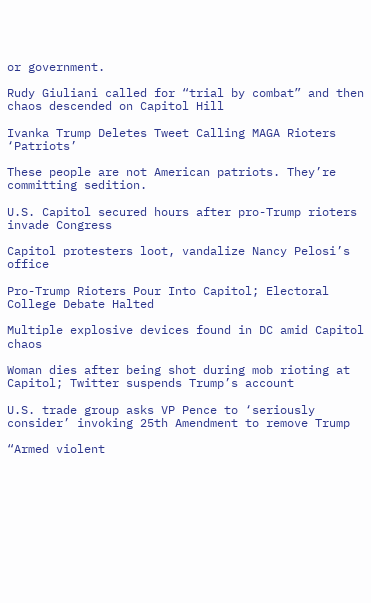or government.

Rudy Giuliani called for “trial by combat” and then chaos descended on Capitol Hill

Ivanka Trump Deletes Tweet Calling MAGA Rioters ‘Patriots’

These people are not American patriots. They’re committing sedition.

U.S. Capitol secured hours after pro-Trump rioters invade Congress

Capitol protesters loot, vandalize Nancy Pelosi’s office

Pro-Trump Rioters Pour Into Capitol; Electoral College Debate Halted

Multiple explosive devices found in DC amid Capitol chaos

Woman dies after being shot during mob rioting at Capitol; Twitter suspends Trump’s account

U.S. trade group asks VP Pence to ‘seriously consider’ invoking 25th Amendment to remove Trump

“Armed violent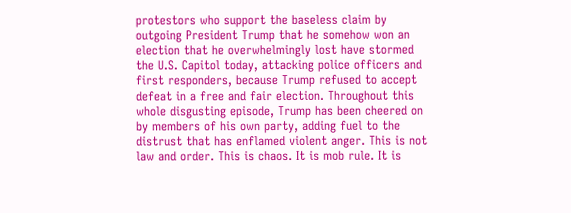protestors who support the baseless claim by outgoing President Trump that he somehow won an election that he overwhelmingly lost have stormed the U.S. Capitol today, attacking police officers and first responders, because Trump refused to accept defeat in a free and fair election. Throughout this whole disgusting episode, Trump has been cheered on by members of his own party, adding fuel to the distrust that has enflamed violent anger. This is not law and order. This is chaos. It is mob rule. It is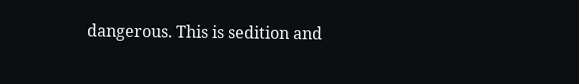dangerous. This is sedition and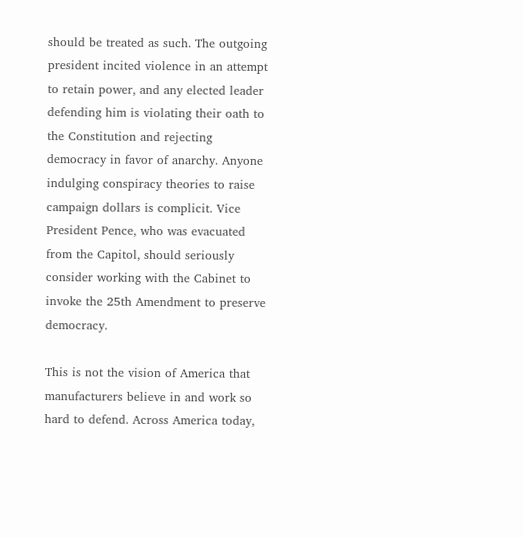should be treated as such. The outgoing president incited violence in an attempt to retain power, and any elected leader defending him is violating their oath to the Constitution and rejecting democracy in favor of anarchy. Anyone indulging conspiracy theories to raise campaign dollars is complicit. Vice President Pence, who was evacuated from the Capitol, should seriously consider working with the Cabinet to invoke the 25th Amendment to preserve democracy.

This is not the vision of America that manufacturers believe in and work so hard to defend. Across America today,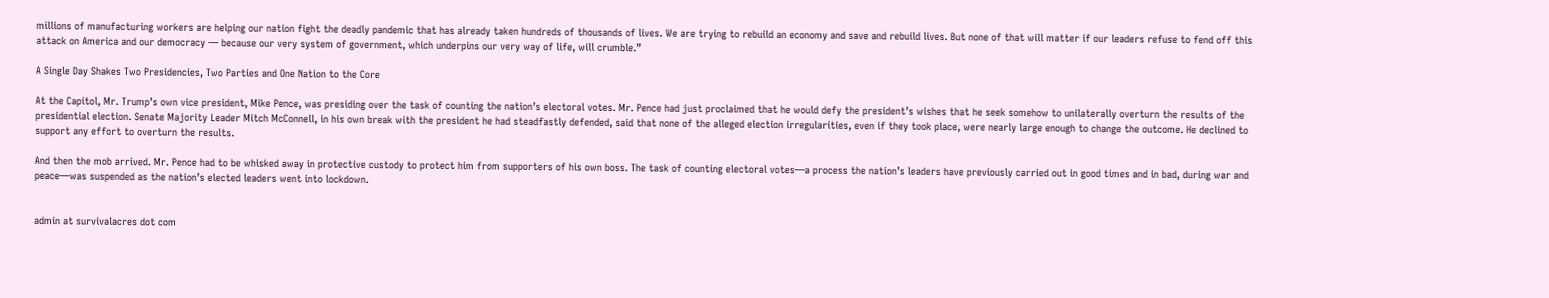millions of manufacturing workers are helping our nation fight the deadly pandemic that has already taken hundreds of thousands of lives. We are trying to rebuild an economy and save and rebuild lives. But none of that will matter if our leaders refuse to fend off this attack on America and our democracy — because our very system of government, which underpins our very way of life, will crumble.”

A Single Day Shakes Two Presidencies, Two Parties and One Nation to the Core

At the Capitol, Mr. Trump’s own vice president, Mike Pence, was presiding over the task of counting the nation’s electoral votes. Mr. Pence had just proclaimed that he would defy the president’s wishes that he seek somehow to unilaterally overturn the results of the presidential election. Senate Majority Leader Mitch McConnell, in his own break with the president he had steadfastly defended, said that none of the alleged election irregularities, even if they took place, were nearly large enough to change the outcome. He declined to support any effort to overturn the results.

And then the mob arrived. Mr. Pence had to be whisked away in protective custody to protect him from supporters of his own boss. The task of counting electoral votes—a process the nation’s leaders have previously carried out in good times and in bad, during war and peace—was suspended as the nation’s elected leaders went into lockdown.


admin at survivalacres dot com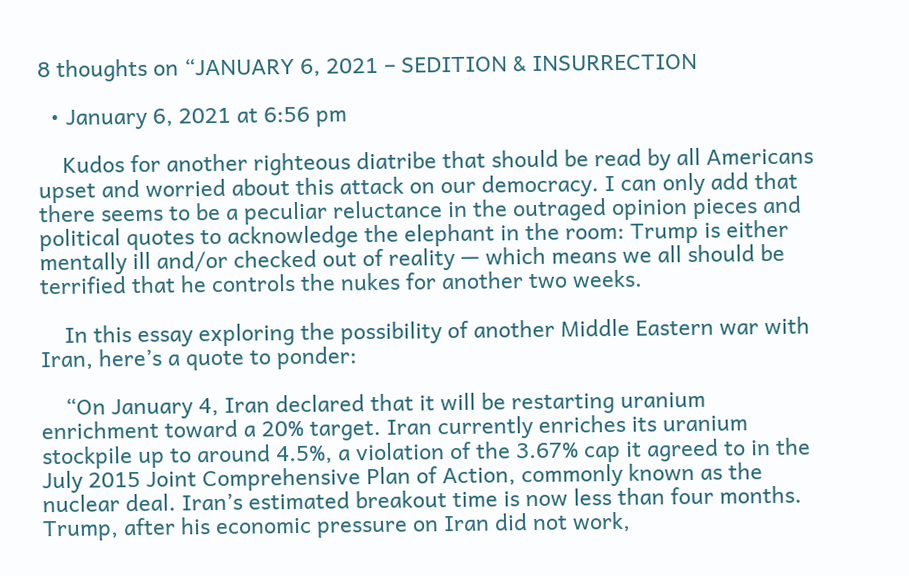8 thoughts on “JANUARY 6, 2021 – SEDITION & INSURRECTION

  • January 6, 2021 at 6:56 pm

    Kudos for another righteous diatribe that should be read by all Americans upset and worried about this attack on our democracy. I can only add that there seems to be a peculiar reluctance in the outraged opinion pieces and political quotes to acknowledge the elephant in the room: Trump is either mentally ill and/or checked out of reality — which means we all should be terrified that he controls the nukes for another two weeks.

    In this essay exploring the possibility of another Middle Eastern war with Iran, here’s a quote to ponder:

    “On January 4, Iran declared that it will be restarting uranium enrichment toward a 20% target. Iran currently enriches its uranium stockpile up to around 4.5%, a violation of the 3.67% cap it agreed to in the July 2015 Joint Comprehensive Plan of Action, commonly known as the nuclear deal. Iran’s estimated breakout time is now less than four months. Trump, after his economic pressure on Iran did not work,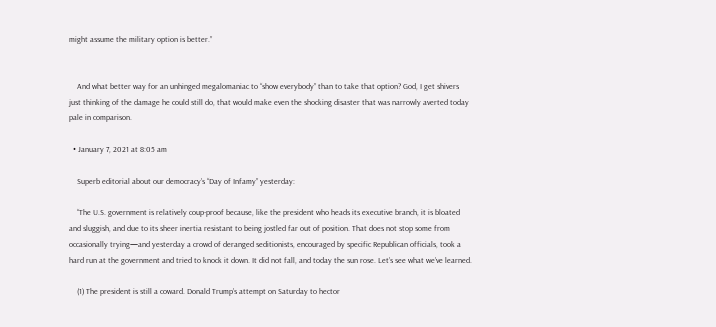might assume the military option is better.”


    And what better way for an unhinged megalomaniac to “show everybody” than to take that option? God, I get shivers just thinking of the damage he could still do, that would make even the shocking disaster that was narrowly averted today pale in comparison.

  • January 7, 2021 at 8:05 am

    Superb editorial about our democracy’s “Day of Infamy” yesterday:

    “The U.S. government is relatively coup-proof because, like the president who heads its executive branch, it is bloated and sluggish, and due to its sheer inertia resistant to being jostled far out of position. That does not stop some from occasionally trying—and yesterday a crowd of deranged seditionists, encouraged by specific Republican officials, took a hard run at the government and tried to knock it down. It did not fall, and today the sun rose. Let’s see what we’ve learned.

    (1) The president is still a coward. Donald Trump’s attempt on Saturday to hector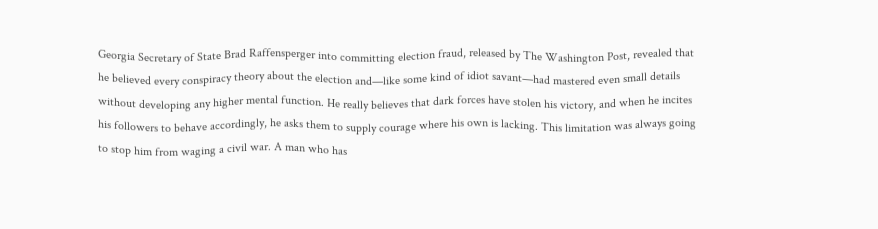Georgia Secretary of State Brad Raffensperger into committing election fraud, released by The Washington Post, revealed that he believed every conspiracy theory about the election and—like some kind of idiot savant—had mastered even small details without developing any higher mental function. He really believes that dark forces have stolen his victory, and when he incites his followers to behave accordingly, he asks them to supply courage where his own is lacking. This limitation was always going to stop him from waging a civil war. A man who has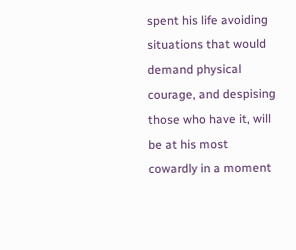spent his life avoiding situations that would demand physical courage, and despising those who have it, will be at his most cowardly in a moment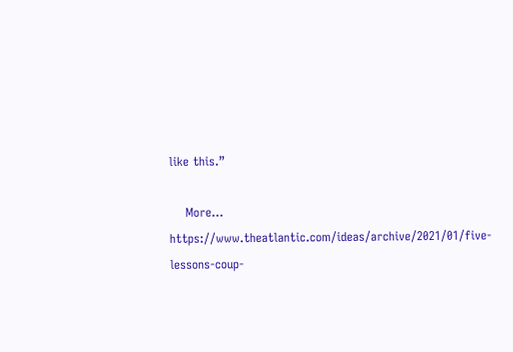like this.”

    More… https://www.theatlantic.com/ideas/archive/2021/01/five-lessons-coup-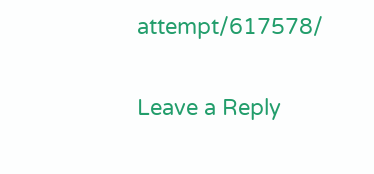attempt/617578/

Leave a Reply